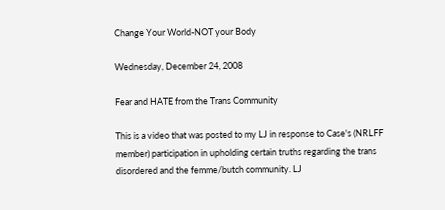Change Your World-NOT your Body

Wednesday, December 24, 2008

Fear and HATE from the Trans Community

This is a video that was posted to my LJ in response to Case's (NRLFF member) participation in upholding certain truths regarding the trans disordered and the femme/butch community. LJ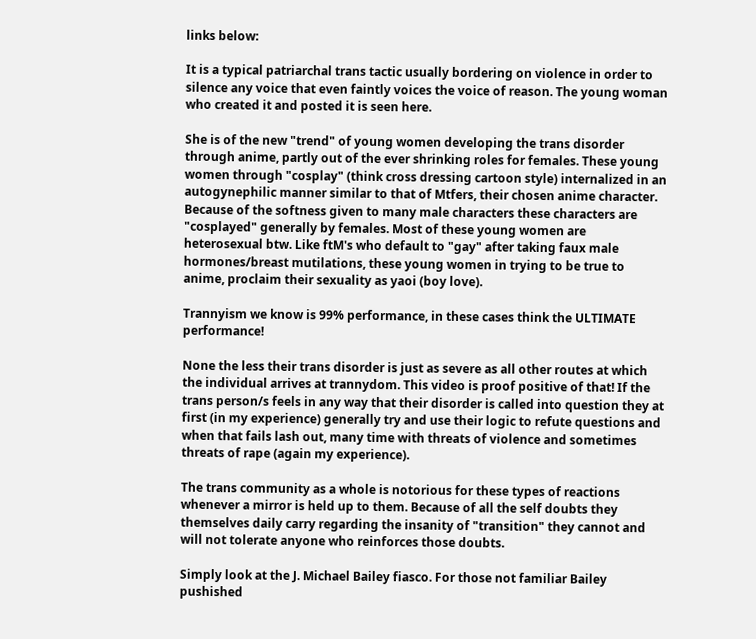links below:

It is a typical patriarchal trans tactic usually bordering on violence in order to silence any voice that even faintly voices the voice of reason. The young woman who created it and posted it is seen here.

She is of the new "trend" of young women developing the trans disorder through anime, partly out of the ever shrinking roles for females. These young women through "cosplay" (think cross dressing cartoon style) internalized in an autogynephilic manner similar to that of Mtfers, their chosen anime character. Because of the softness given to many male characters these characters are "cosplayed" generally by females. Most of these young women are heterosexual btw. Like ftM's who default to "gay" after taking faux male hormones/breast mutilations, these young women in trying to be true to anime, proclaim their sexuality as yaoi (boy love).

Trannyism we know is 99% performance, in these cases think the ULTIMATE performance!

None the less their trans disorder is just as severe as all other routes at which the individual arrives at trannydom. This video is proof positive of that! If the trans person/s feels in any way that their disorder is called into question they at first (in my experience) generally try and use their logic to refute questions and when that fails lash out, many time with threats of violence and sometimes threats of rape (again my experience).

The trans community as a whole is notorious for these types of reactions whenever a mirror is held up to them. Because of all the self doubts they themselves daily carry regarding the insanity of "transition" they cannot and will not tolerate anyone who reinforces those doubts.

Simply look at the J. Michael Bailey fiasco. For those not familiar Bailey pushished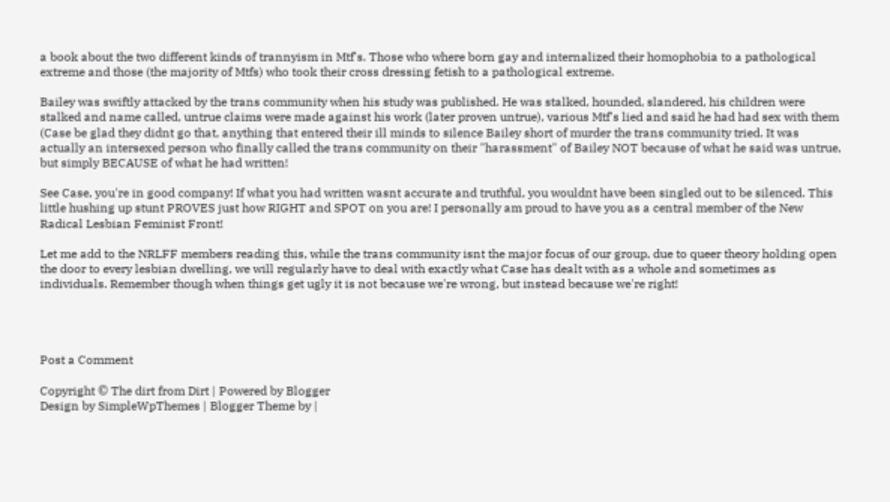a book about the two different kinds of trannyism in Mtf's. Those who where born gay and internalized their homophobia to a pathological extreme and those (the majority of Mtfs) who took their cross dressing fetish to a pathological extreme.

Bailey was swiftly attacked by the trans community when his study was published. He was stalked, hounded, slandered, his children were stalked and name called, untrue claims were made against his work (later proven untrue), various Mtf's lied and said he had had sex with them (Case be glad they didnt go that, anything that entered their ill minds to silence Bailey short of murder the trans community tried. It was actually an intersexed person who finally called the trans community on their "harassment" of Bailey NOT because of what he said was untrue, but simply BECAUSE of what he had written!

See Case, you're in good company! If what you had written wasnt accurate and truthful, you wouldnt have been singled out to be silenced. This little hushing up stunt PROVES just how RIGHT and SPOT on you are! I personally am proud to have you as a central member of the New Radical Lesbian Feminist Front!

Let me add to the NRLFF members reading this, while the trans community isnt the major focus of our group, due to queer theory holding open the door to every lesbian dwelling, we will regularly have to deal with exactly what Case has dealt with as a whole and sometimes as individuals. Remember though when things get ugly it is not because we're wrong, but instead because we're right!




Post a Comment

Copyright © The dirt from Dirt | Powered by Blogger
Design by SimpleWpThemes | Blogger Theme by |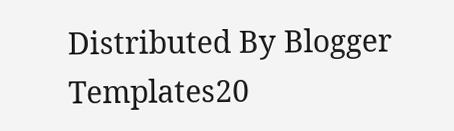Distributed By Blogger Templates20